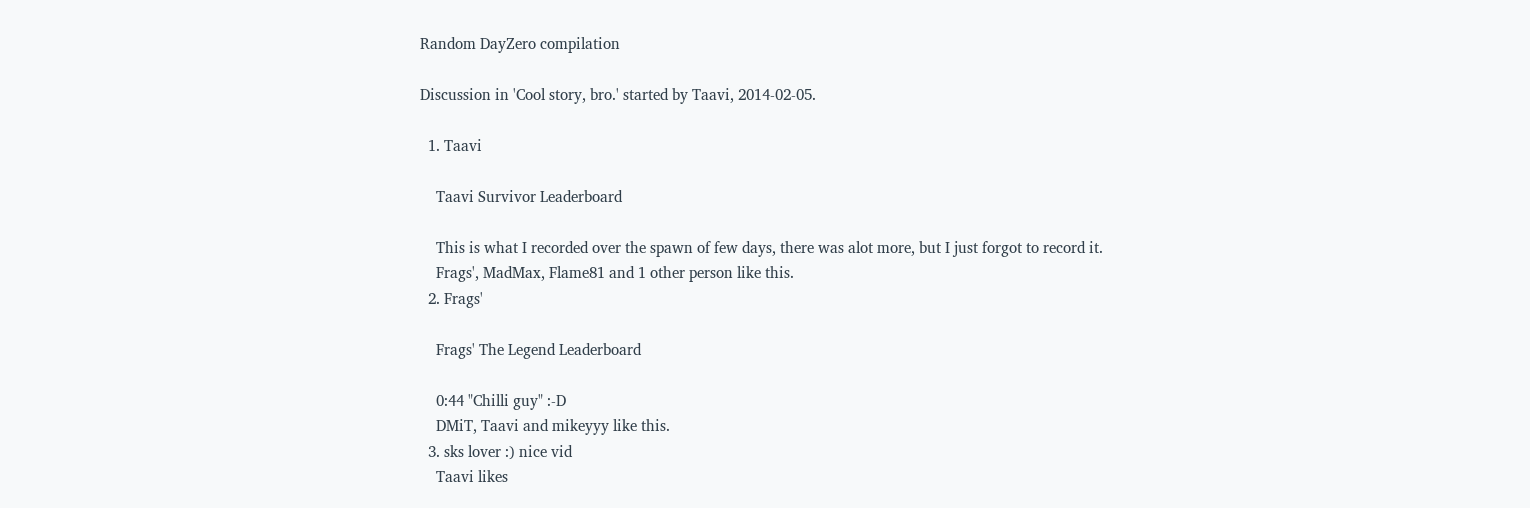Random DayZero compilation

Discussion in 'Cool story, bro.' started by Taavi, 2014-02-05.

  1. Taavi

    Taavi Survivor Leaderboard

    This is what I recorded over the spawn of few days, there was alot more, but I just forgot to record it.
    Frags', MadMax, Flame81 and 1 other person like this.
  2. Frags'

    Frags' The Legend Leaderboard

    0:44 "Chilli guy" :-D
    DMiT, Taavi and mikeyyy like this.
  3. sks lover :) nice vid
    Taavi likes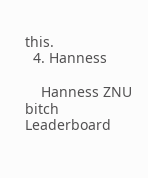this.
  4. Hanness

    Hanness ZNU bitch Leaderboard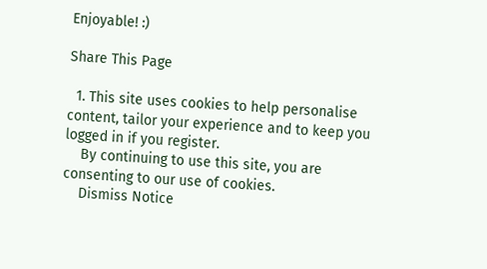Enjoyable! :)

Share This Page

  1. This site uses cookies to help personalise content, tailor your experience and to keep you logged in if you register.
    By continuing to use this site, you are consenting to our use of cookies.
    Dismiss Notice